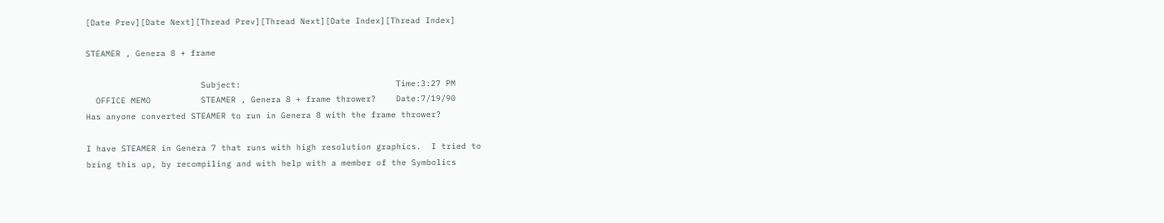[Date Prev][Date Next][Thread Prev][Thread Next][Date Index][Thread Index]

STEAMER , Genera 8 + frame

                       Subject:                               Time:3:27 PM
  OFFICE MEMO          STEAMER , Genera 8 + frame thrower?    Date:7/19/90
Has anyone converted STEAMER to run in Genera 8 with the frame thrower?

I have STEAMER in Genera 7 that runs with high resolution graphics.  I tried to
bring this up, by recompiling and with help with a member of the Symbolics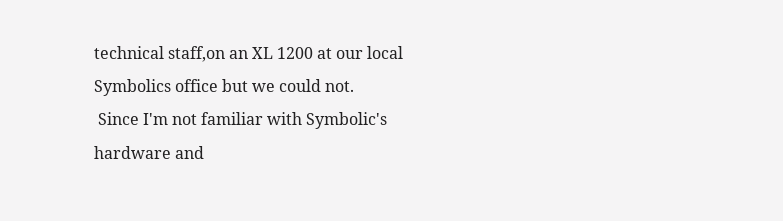technical staff,on an XL 1200 at our local Symbolics office but we could not.
 Since I'm not familiar with Symbolic's hardware and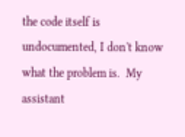the code itself is
undocumented, I don't know what the problem is.  My assistant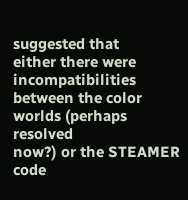suggested that
either there were incompatibilities between the color worlds (perhaps resolved
now?) or the STEAMER code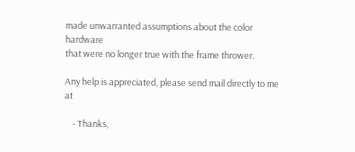made unwarranted assumptions about the color hardware
that were no longer true with the frame thrower.

Any help is appreciated, please send mail directly to me at

    - Thanks,